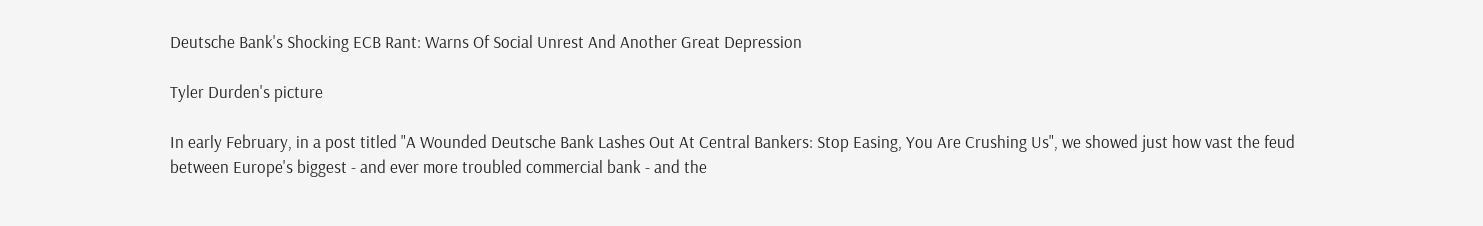Deutsche Bank's Shocking ECB Rant: Warns Of Social Unrest And Another Great Depression

Tyler Durden's picture

In early February, in a post titled "A Wounded Deutsche Bank Lashes Out At Central Bankers: Stop Easing, You Are Crushing Us", we showed just how vast the feud between Europe's biggest - and ever more troubled commercial bank - and the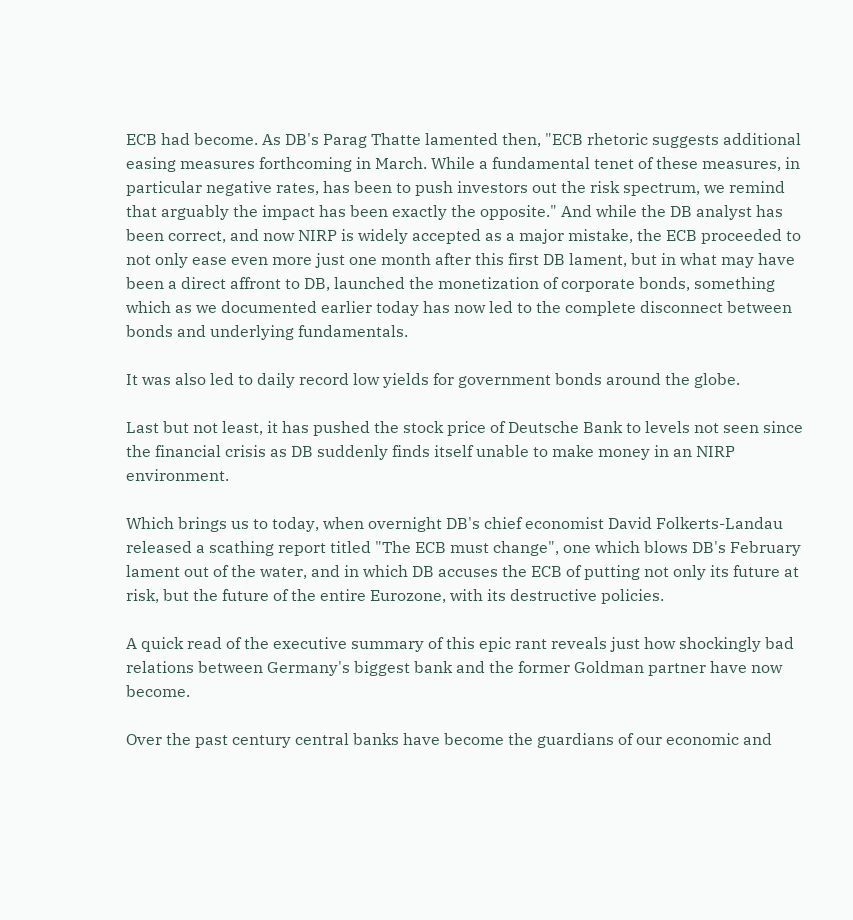ECB had become. As DB's Parag Thatte lamented then, "ECB rhetoric suggests additional easing measures forthcoming in March. While a fundamental tenet of these measures, in particular negative rates, has been to push investors out the risk spectrum, we remind that arguably the impact has been exactly the opposite." And while the DB analyst has been correct, and now NIRP is widely accepted as a major mistake, the ECB proceeded to not only ease even more just one month after this first DB lament, but in what may have been a direct affront to DB, launched the monetization of corporate bonds, something which as we documented earlier today has now led to the complete disconnect between bonds and underlying fundamentals.

It was also led to daily record low yields for government bonds around the globe.

Last but not least, it has pushed the stock price of Deutsche Bank to levels not seen since the financial crisis as DB suddenly finds itself unable to make money in an NIRP environment.

Which brings us to today, when overnight DB's chief economist David Folkerts-Landau released a scathing report titled "The ECB must change", one which blows DB's February lament out of the water, and in which DB accuses the ECB of putting not only its future at risk, but the future of the entire Eurozone, with its destructive policies.

A quick read of the executive summary of this epic rant reveals just how shockingly bad relations between Germany's biggest bank and the former Goldman partner have now become.

Over the past century central banks have become the guardians of our economic and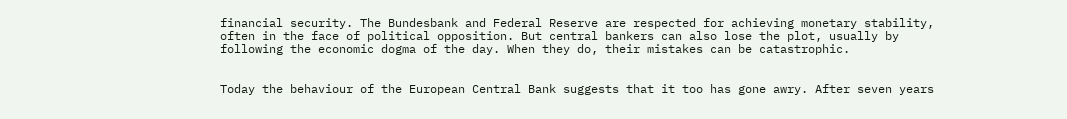financial security. The Bundesbank and Federal Reserve are respected for achieving monetary stability, often in the face of political opposition. But central bankers can also lose the plot, usually by following the economic dogma of the day. When they do, their mistakes can be catastrophic.


Today the behaviour of the European Central Bank suggests that it too has gone awry. After seven years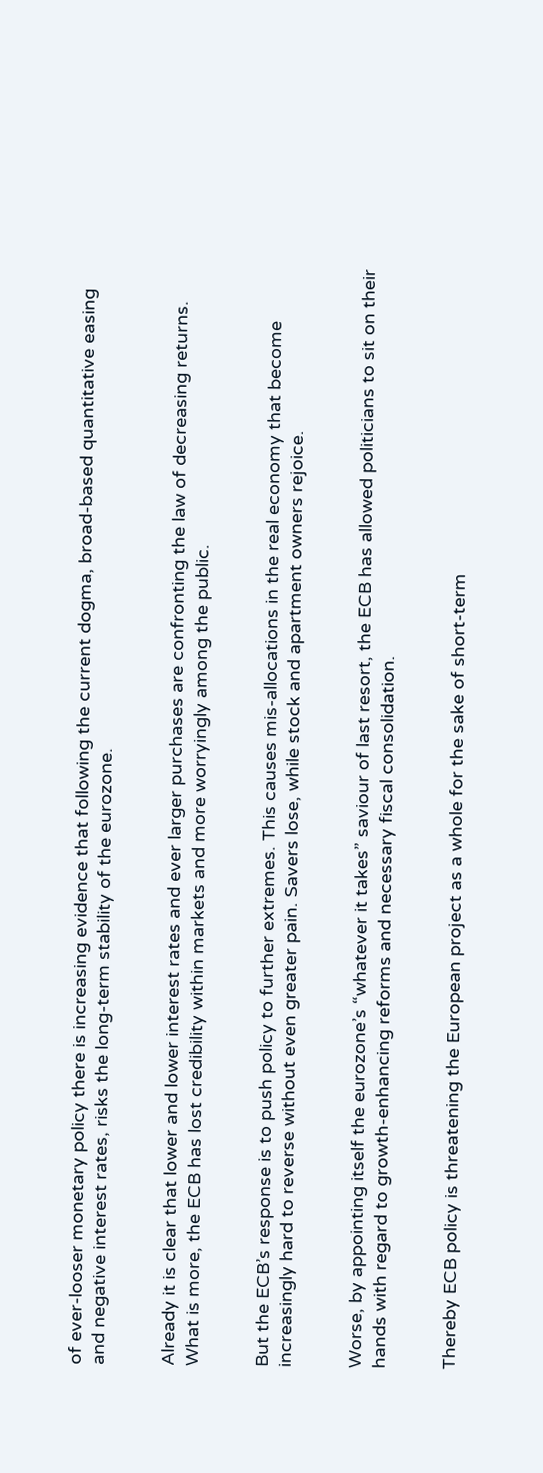of ever-looser monetary policy there is increasing evidence that following the current dogma, broad-based quantitative easing and negative interest rates, risks the long-term stability of the eurozone.


Already it is clear that lower and lower interest rates and ever larger purchases are confronting the law of decreasing returns. What is more, the ECB has lost credibility within markets and more worryingly among the public.


But the ECB’s response is to push policy to further extremes. This causes mis-allocations in the real economy that become increasingly hard to reverse without even greater pain. Savers lose, while stock and apartment owners rejoice.


Worse, by appointing itself the eurozone’s “whatever it takes” saviour of last resort, the ECB has allowed politicians to sit on their hands with regard to growth-enhancing reforms and necessary fiscal consolidation.


Thereby ECB policy is threatening the European project as a whole for the sake of short-term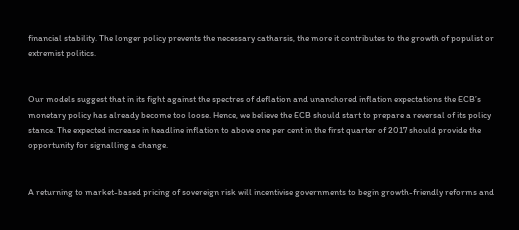financial stability. The longer policy prevents the necessary catharsis, the more it contributes to the growth of populist or extremist politics.


Our models suggest that in its fight against the spectres of deflation and unanchored inflation expectations the ECB’s monetary policy has already become too loose. Hence, we believe the ECB should start to prepare a reversal of its policy stance. The expected increase in headline inflation to above one per cent in the first quarter of 2017 should provide the opportunity for signalling a change.


A returning to market-based pricing of sovereign risk will incentivise governments to begin growth-friendly reforms and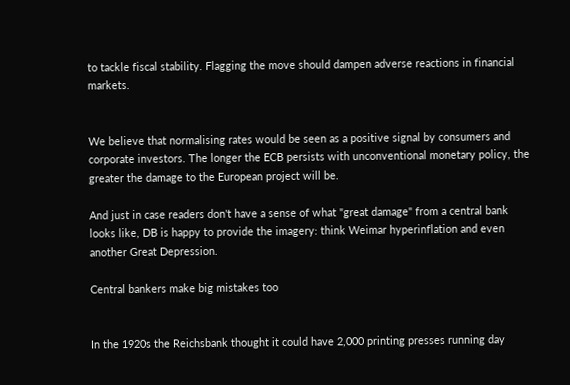to tackle fiscal stability. Flagging the move should dampen adverse reactions in financial markets.


We believe that normalising rates would be seen as a positive signal by consumers and corporate investors. The longer the ECB persists with unconventional monetary policy, the greater the damage to the European project will be.

And just in case readers don't have a sense of what "great damage" from a central bank looks like, DB is happy to provide the imagery: think Weimar hyperinflation and even another Great Depression.

Central bankers make big mistakes too


In the 1920s the Reichsbank thought it could have 2,000 printing presses running day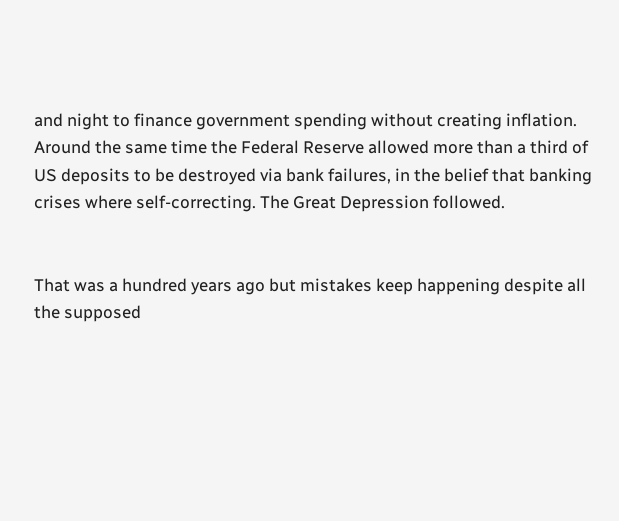and night to finance government spending without creating inflation. Around the same time the Federal Reserve allowed more than a third of US deposits to be destroyed via bank failures, in the belief that banking crises where self-correcting. The Great Depression followed.


That was a hundred years ago but mistakes keep happening despite all the supposed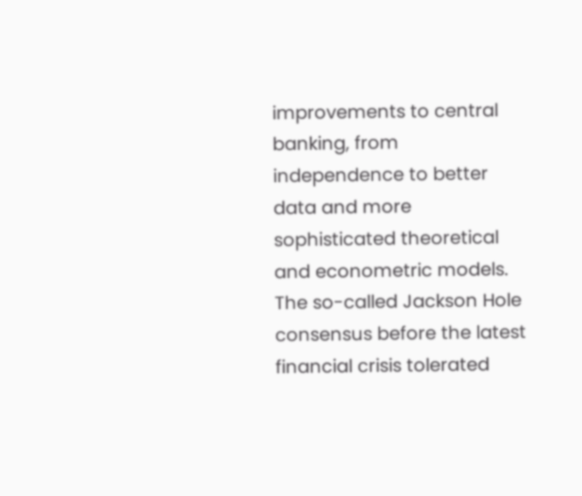improvements to central banking, from independence to better data and more sophisticated theoretical and econometric models. The so-called Jackson Hole consensus before the latest financial crisis tolerated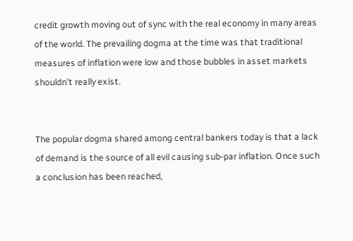credit growth moving out of sync with the real economy in many areas of the world. The prevailing dogma at the time was that traditional measures of inflation were low and those bubbles in asset markets shouldn’t really exist.


The popular dogma shared among central bankers today is that a lack of demand is the source of all evil causing sub-par inflation. Once such a conclusion has been reached,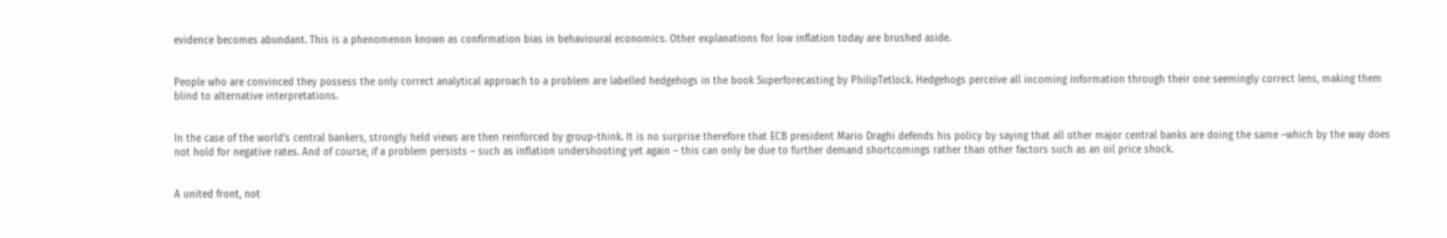evidence becomes abundant. This is a phenomenon known as confirmation bias in behavioural economics. Other explanations for low inflation today are brushed aside.


People who are convinced they possess the only correct analytical approach to a problem are labelled hedgehogs in the book Superforecasting by PhilipTetlock. Hedgehogs perceive all incoming information through their one seemingly correct lens, making them blind to alternative interpretations.


In the case of the world’s central bankers, strongly held views are then reinforced by group-think. It is no surprise therefore that ECB president Mario Draghi defends his policy by saying that all other major central banks are doing the same –which by the way does not hold for negative rates. And of course, if a problem persists – such as inflation undershooting yet again – this can only be due to further demand shortcomings rather than other factors such as an oil price shock.


A united front, not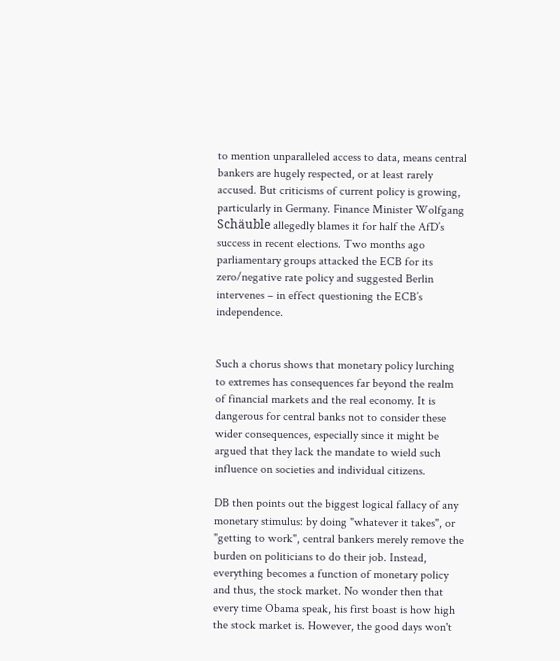to mention unparalleled access to data, means central bankers are hugely respected, or at least rarely accused. But criticisms of current policy is growing, particularly in Germany. Finance Minister Wolfgang Schäuble allegedly blames it for half the AfD’s success in recent elections. Two months ago parliamentary groups attacked the ECB for its zero/negative rate policy and suggested Berlin intervenes – in effect questioning the ECB’s independence.


Such a chorus shows that monetary policy lurching to extremes has consequences far beyond the realm of financial markets and the real economy. It is dangerous for central banks not to consider these wider consequences, especially since it might be argued that they lack the mandate to wield such influence on societies and individual citizens.

DB then points out the biggest logical fallacy of any monetary stimulus: by doing "whatever it takes", or "getting to work", central bankers merely remove the burden on politicians to do their job. Instead, everything becomes a function of monetary policy and thus, the stock market. No wonder then that every time Obama speak, his first boast is how high the stock market is. However, the good days won't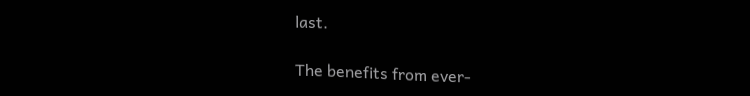last.

The benefits from ever-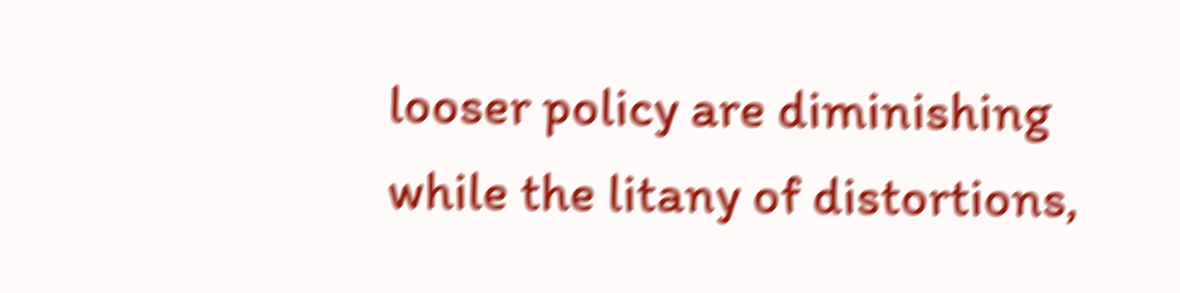looser policy are diminishing while the litany of distortions,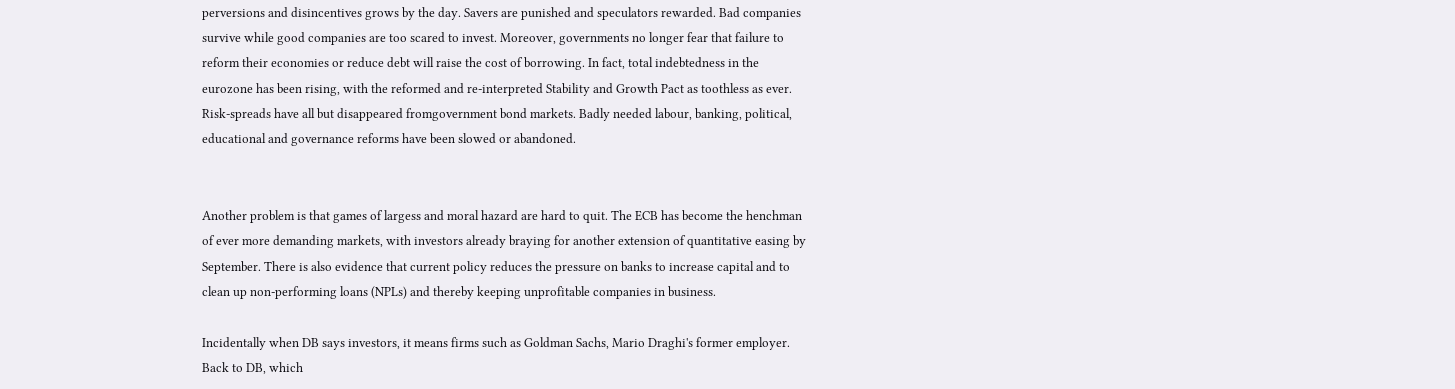perversions and disincentives grows by the day. Savers are punished and speculators rewarded. Bad companies survive while good companies are too scared to invest. Moreover, governments no longer fear that failure to reform their economies or reduce debt will raise the cost of borrowing. In fact, total indebtedness in the eurozone has been rising, with the reformed and re-interpreted Stability and Growth Pact as toothless as ever. Risk-spreads have all but disappeared fromgovernment bond markets. Badly needed labour, banking, political, educational and governance reforms have been slowed or abandoned.


Another problem is that games of largess and moral hazard are hard to quit. The ECB has become the henchman of ever more demanding markets, with investors already braying for another extension of quantitative easing by September. There is also evidence that current policy reduces the pressure on banks to increase capital and to clean up non-performing loans (NPLs) and thereby keeping unprofitable companies in business.

Incidentally when DB says investors, it means firms such as Goldman Sachs, Mario Draghi's former employer. Back to DB, which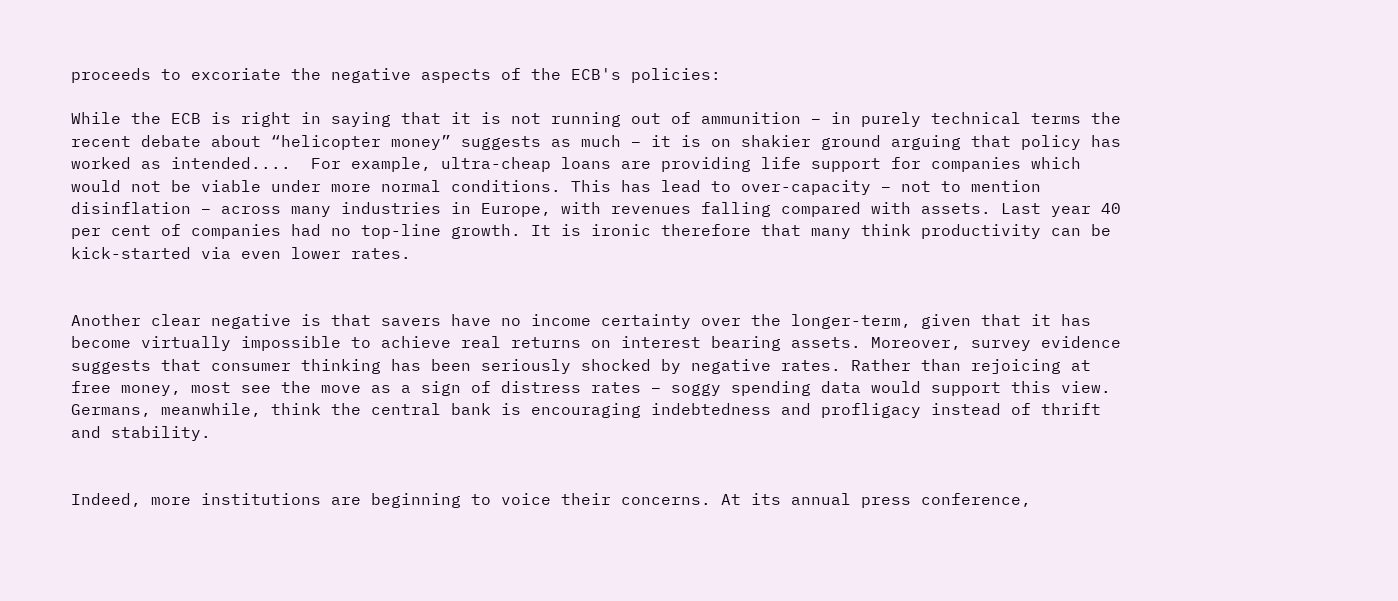proceeds to excoriate the negative aspects of the ECB's policies:

While the ECB is right in saying that it is not running out of ammunition – in purely technical terms the recent debate about “helicopter money” suggests as much – it is on shakier ground arguing that policy has worked as intended....  For example, ultra-cheap loans are providing life support for companies which would not be viable under more normal conditions. This has lead to over-capacity – not to mention disinflation – across many industries in Europe, with revenues falling compared with assets. Last year 40 per cent of companies had no top-line growth. It is ironic therefore that many think productivity can be kick-started via even lower rates.


Another clear negative is that savers have no income certainty over the longer-term, given that it has become virtually impossible to achieve real returns on interest bearing assets. Moreover, survey evidence suggests that consumer thinking has been seriously shocked by negative rates. Rather than rejoicing at free money, most see the move as a sign of distress rates – soggy spending data would support this view. Germans, meanwhile, think the central bank is encouraging indebtedness and profligacy instead of thrift and stability.


Indeed, more institutions are beginning to voice their concerns. At its annual press conference,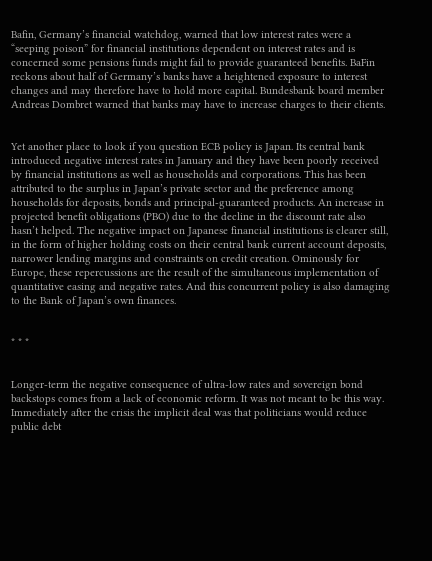Bafin, Germany’s financial watchdog, warned that low interest rates were a “seeping poison” for financial institutions dependent on interest rates and is concerned some pensions funds might fail to provide guaranteed benefits. BaFin reckons about half of Germany’s banks have a heightened exposure to interest changes and may therefore have to hold more capital. Bundesbank board member Andreas Dombret warned that banks may have to increase charges to their clients.


Yet another place to look if you question ECB policy is Japan. Its central bank introduced negative interest rates in January and they have been poorly received by financial institutions as well as households and corporations. This has been attributed to the surplus in Japan’s private sector and the preference among households for deposits, bonds and principal-guaranteed products. An increase in projected benefit obligations (PBO) due to the decline in the discount rate also hasn’t helped. The negative impact on Japanese financial institutions is clearer still, in the form of higher holding costs on their central bank current account deposits, narrower lending margins and constraints on credit creation. Ominously for Europe, these repercussions are the result of the simultaneous implementation of quantitative easing and negative rates. And this concurrent policy is also damaging to the Bank of Japan’s own finances.


* * *


Longer-term the negative consequence of ultra-low rates and sovereign bond backstops comes from a lack of economic reform. It was not meant to be this way. Immediately after the crisis the implicit deal was that politicians would reduce public debt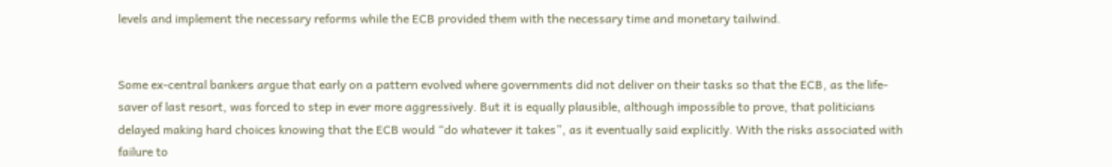levels and implement the necessary reforms while the ECB provided them with the necessary time and monetary tailwind.


Some ex-central bankers argue that early on a pattern evolved where governments did not deliver on their tasks so that the ECB, as the life-saver of last resort, was forced to step in ever more aggressively. But it is equally plausible, although impossible to prove, that politicians delayed making hard choices knowing that the ECB would “do whatever it takes”, as it eventually said explicitly. With the risks associated with failure to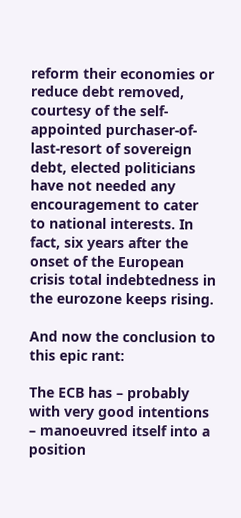reform their economies or reduce debt removed, courtesy of the self-appointed purchaser-of-last-resort of sovereign debt, elected politicians have not needed any encouragement to cater to national interests. In fact, six years after the onset of the European crisis total indebtedness in the eurozone keeps rising.

And now the conclusion to this epic rant:

The ECB has – probably with very good intentions – manoeuvred itself into a position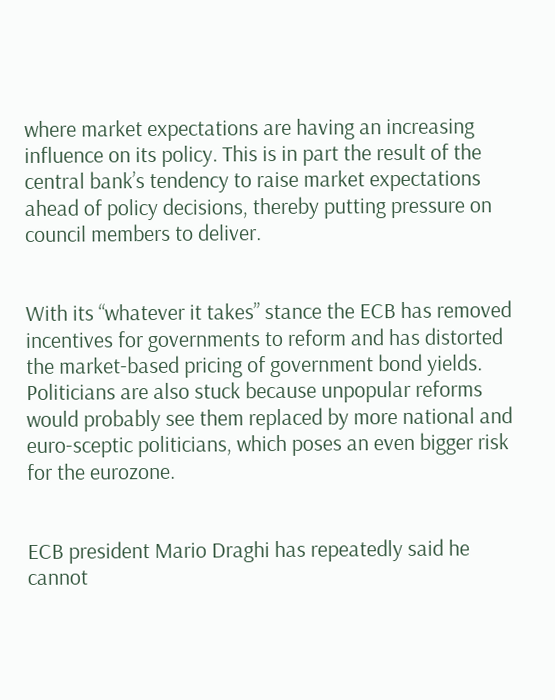where market expectations are having an increasing influence on its policy. This is in part the result of the central bank’s tendency to raise market expectations ahead of policy decisions, thereby putting pressure on council members to deliver.


With its “whatever it takes” stance the ECB has removed incentives for governments to reform and has distorted the market-based pricing of government bond yields. Politicians are also stuck because unpopular reforms would probably see them replaced by more national and euro-sceptic politicians, which poses an even bigger risk for the eurozone.


ECB president Mario Draghi has repeatedly said he cannot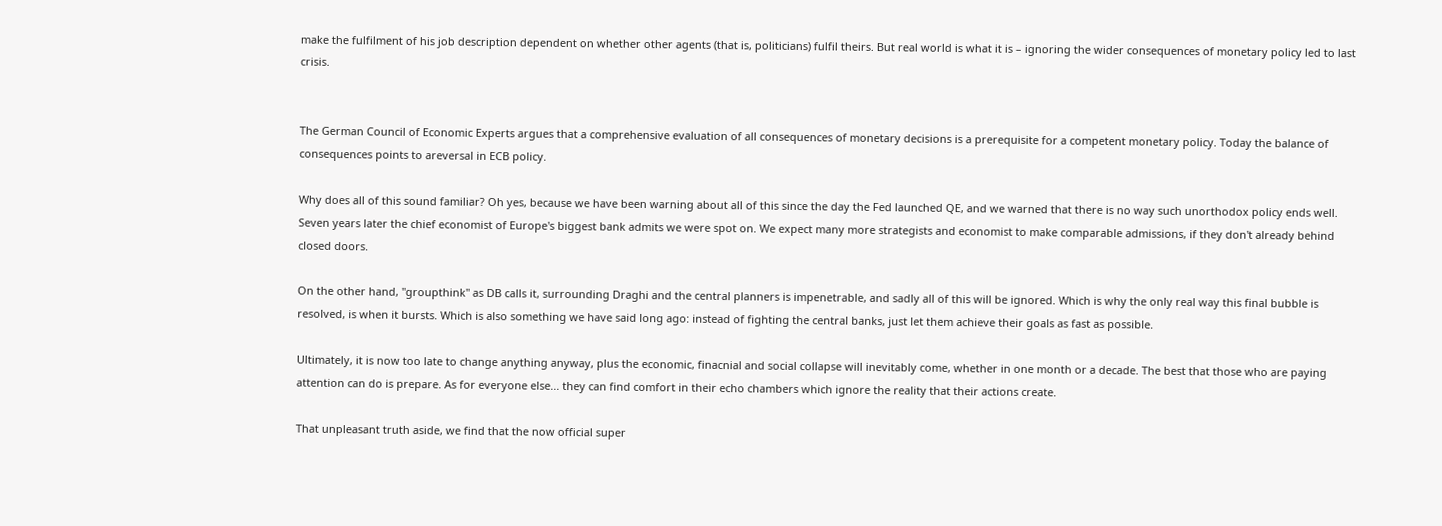make the fulfilment of his job description dependent on whether other agents (that is, politicians) fulfil theirs. But real world is what it is – ignoring the wider consequences of monetary policy led to last crisis.


The German Council of Economic Experts argues that a comprehensive evaluation of all consequences of monetary decisions is a prerequisite for a competent monetary policy. Today the balance of consequences points to areversal in ECB policy.

Why does all of this sound familiar? Oh yes, because we have been warning about all of this since the day the Fed launched QE, and we warned that there is no way such unorthodox policy ends well. Seven years later the chief economist of Europe's biggest bank admits we were spot on. We expect many more strategists and economist to make comparable admissions, if they don't already behind closed doors.

On the other hand, "groupthink" as DB calls it, surrounding Draghi and the central planners is impenetrable, and sadly all of this will be ignored. Which is why the only real way this final bubble is resolved, is when it bursts. Which is also something we have said long ago: instead of fighting the central banks, just let them achieve their goals as fast as possible.

Ultimately, it is now too late to change anything anyway, plus the economic, finacnial and social collapse will inevitably come, whether in one month or a decade. The best that those who are paying attention can do is prepare. As for everyone else... they can find comfort in their echo chambers which ignore the reality that their actions create.

That unpleasant truth aside, we find that the now official super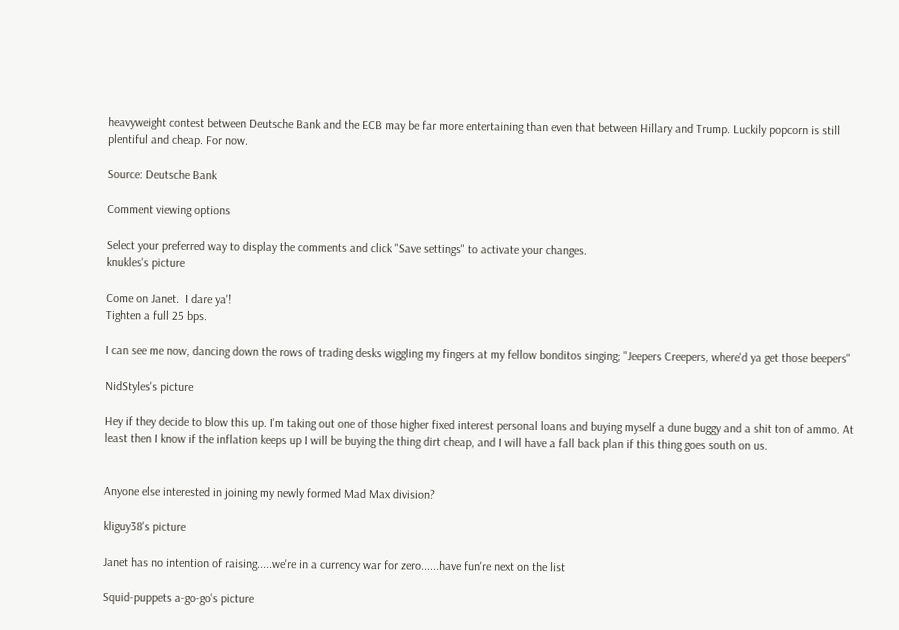heavyweight contest between Deutsche Bank and the ECB may be far more entertaining than even that between Hillary and Trump. Luckily popcorn is still plentiful and cheap. For now.

Source: Deutsche Bank

Comment viewing options

Select your preferred way to display the comments and click "Save settings" to activate your changes.
knukles's picture

Come on Janet.  I dare ya'!
Tighten a full 25 bps.

I can see me now, dancing down the rows of trading desks wiggling my fingers at my fellow bonditos singing; "Jeepers Creepers, where'd ya get those beepers"

NidStyles's picture

Hey if they decide to blow this up. I'm taking out one of those higher fixed interest personal loans and buying myself a dune buggy and a shit ton of ammo. At least then I know if the inflation keeps up I will be buying the thing dirt cheap, and I will have a fall back plan if this thing goes south on us.


Anyone else interested in joining my newly formed Mad Max division?

kliguy38's picture

Janet has no intention of raising.....we're in a currency war for zero......have fun're next on the list

Squid-puppets a-go-go's picture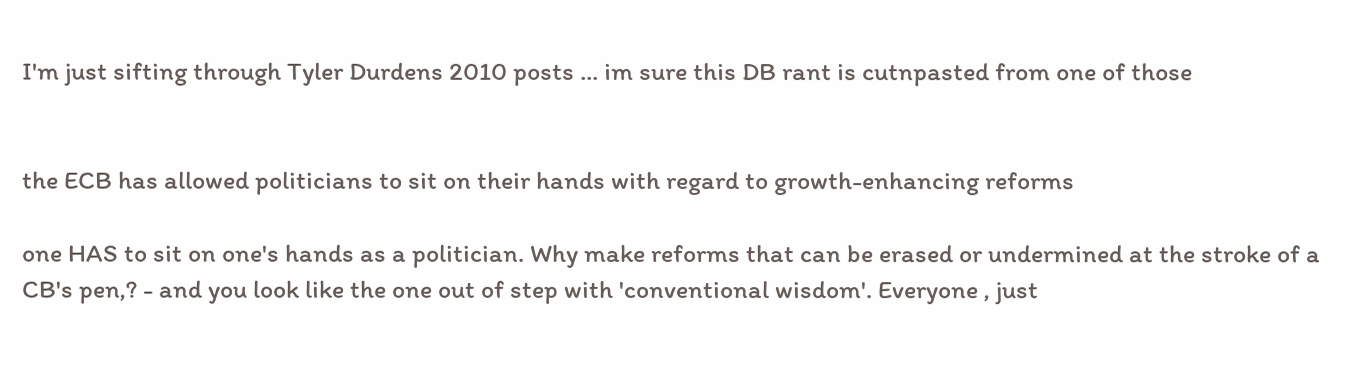I'm just sifting through Tyler Durdens 2010 posts ... im sure this DB rant is cutnpasted from one of those


the ECB has allowed politicians to sit on their hands with regard to growth-enhancing reforms

one HAS to sit on one's hands as a politician. Why make reforms that can be erased or undermined at the stroke of a CB's pen,? - and you look like the one out of step with 'conventional wisdom'. Everyone , just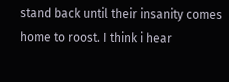stand back until their insanity comes home to roost. I think i hear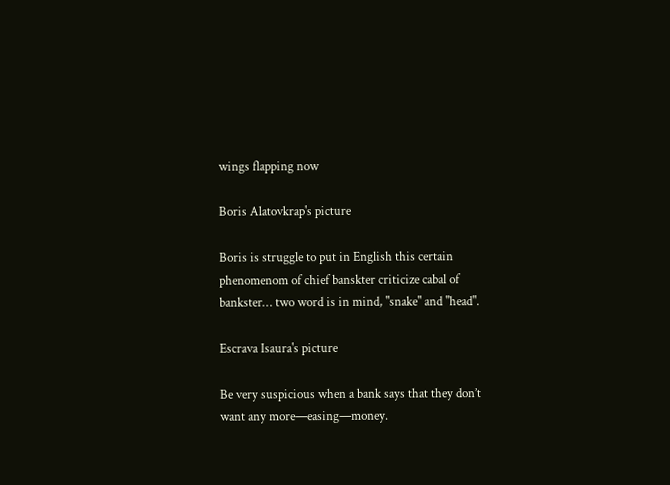wings flapping now

Boris Alatovkrap's picture

Boris is struggle to put in English this certain phenomenom of chief banskter criticize cabal of bankster… two word is in mind, "snake" and "head".

Escrava Isaura's picture

Be very suspicious when a bank says that they don’t want any more—easing—money.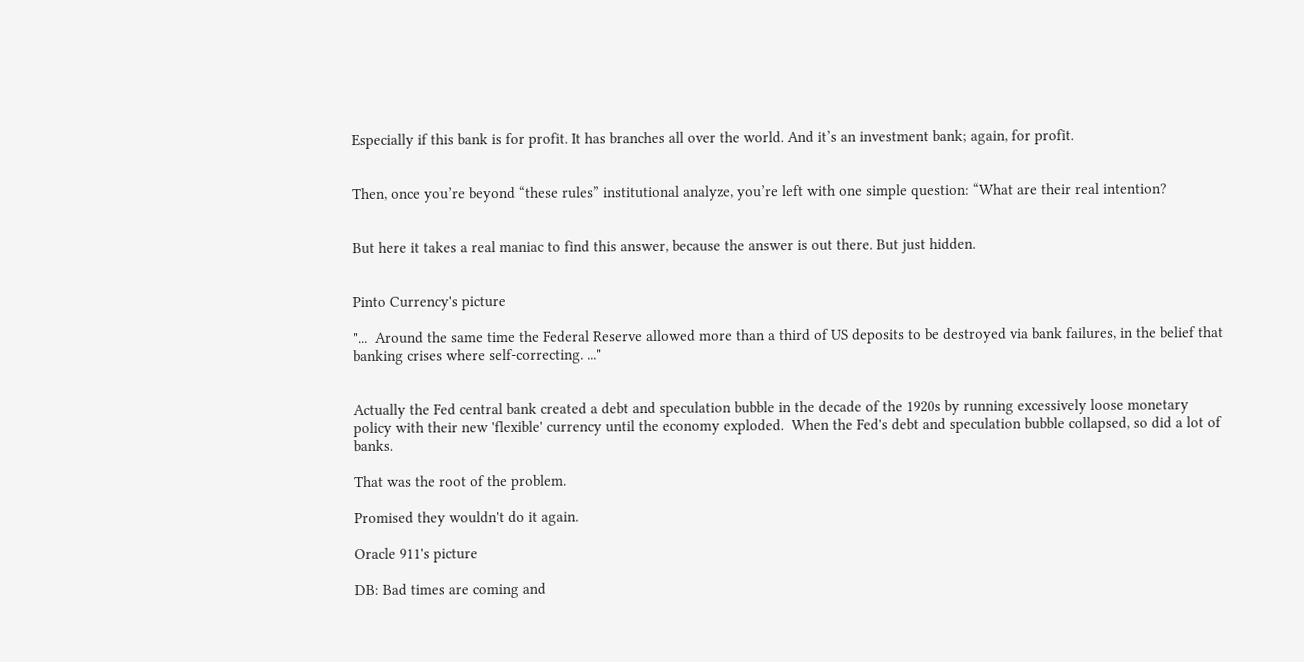Especially if this bank is for profit. It has branches all over the world. And it’s an investment bank; again, for profit.


Then, once you’re beyond “these rules” institutional analyze, you’re left with one simple question: “What are their real intention?


But here it takes a real maniac to find this answer, because the answer is out there. But just hidden.


Pinto Currency's picture

"...  Around the same time the Federal Reserve allowed more than a third of US deposits to be destroyed via bank failures, in the belief that banking crises where self-correcting. ..."


Actually the Fed central bank created a debt and speculation bubble in the decade of the 1920s by running excessively loose monetary policy with their new 'flexible' currency until the economy exploded.  When the Fed's debt and speculation bubble collapsed, so did a lot of banks.

That was the root of the problem.

Promised they wouldn't do it again.

Oracle 911's picture

DB: Bad times are coming and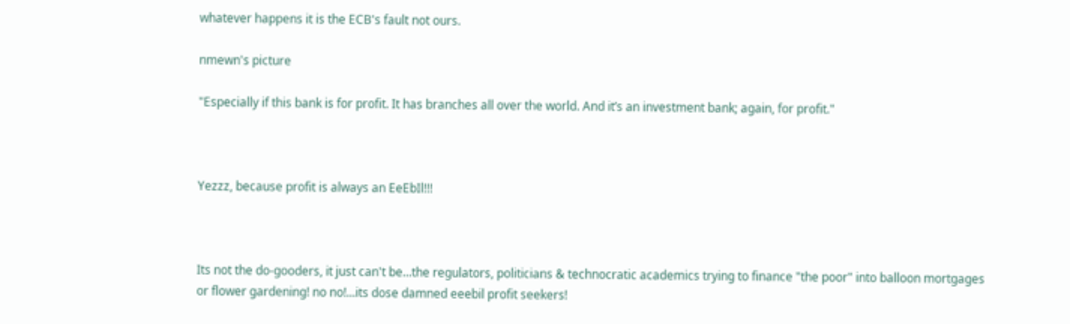whatever happens it is the ECB's fault not ours.

nmewn's picture

"Especially if this bank is for profit. It has branches all over the world. And it’s an investment bank; again, for profit."



Yezzz, because profit is always an EeEbIl!!!



Its not the do-gooders, it just can't be...the regulators, politicians & technocratic academics trying to finance "the poor" into balloon mortgages or flower gardening! no no!...its dose damned eeebil profit seekers!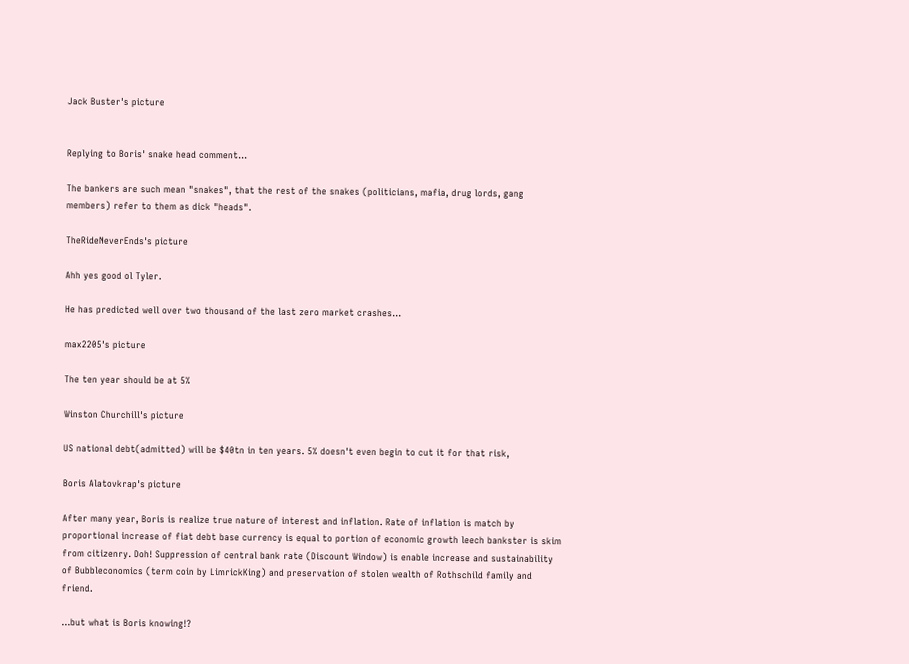Jack Buster's picture


Replying to Boris' snake head comment...

The bankers are such mean "snakes", that the rest of the snakes (politicians, mafia, drug lords, gang members) refer to them as dick "heads".

TheRideNeverEnds's picture

Ahh yes good ol Tyler.

He has predicted well over two thousand of the last zero market crashes...

max2205's picture

The ten year should be at 5%

Winston Churchill's picture

US national debt(admitted) will be $40tn in ten years. 5% doesn't even begin to cut it for that risk,

Boris Alatovkrap's picture

After many year, Boris is realize true nature of interest and inflation. Rate of inflation is match by proportional increase of fiat debt base currency is equal to portion of economic growth leech bankster is skim from citizenry. Doh! Suppression of central bank rate (Discount Window) is enable increase and sustainability of Bubbleconomics (term coin by LimrickKing) and preservation of stolen wealth of Rothschild family and friend.

…but what is Boris knowing!?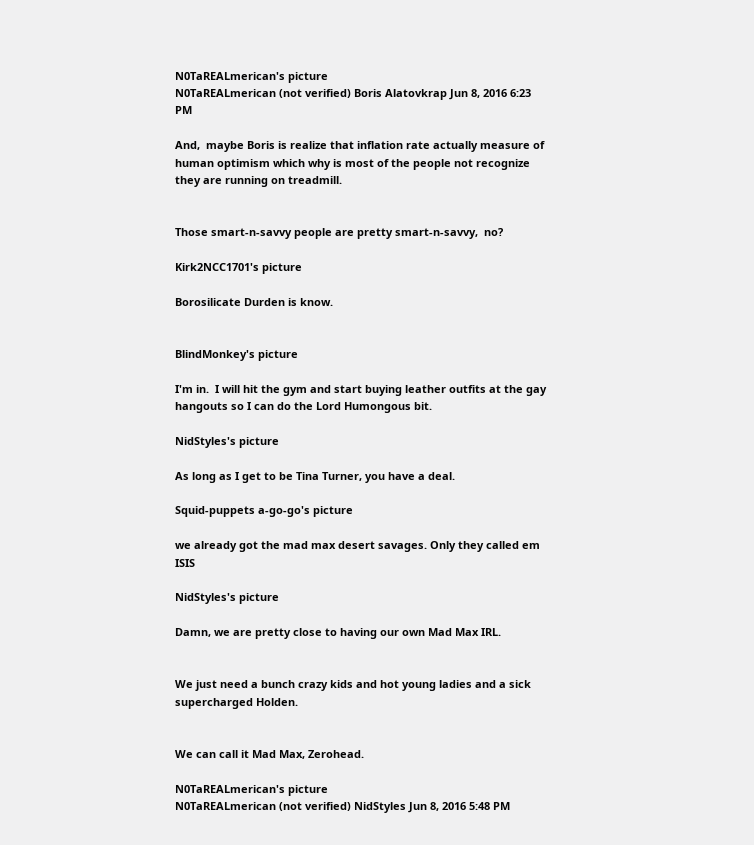N0TaREALmerican's picture
N0TaREALmerican (not verified) Boris Alatovkrap Jun 8, 2016 6:23 PM

And,  maybe Boris is realize that inflation rate actually measure of human optimism which why is most of the people not recognize they are running on treadmill.


Those smart-n-savvy people are pretty smart-n-savvy,  no?

Kirk2NCC1701's picture

Borosilicate Durden is know.


BlindMonkey's picture

I'm in.  I will hit the gym and start buying leather outfits at the gay hangouts so I can do the Lord Humongous bit.

NidStyles's picture

As long as I get to be Tina Turner, you have a deal.

Squid-puppets a-go-go's picture

we already got the mad max desert savages. Only they called em ISIS

NidStyles's picture

Damn, we are pretty close to having our own Mad Max IRL.


We just need a bunch crazy kids and hot young ladies and a sick supercharged Holden.


We can call it Mad Max, Zerohead.

N0TaREALmerican's picture
N0TaREALmerican (not verified) NidStyles Jun 8, 2016 5:48 PM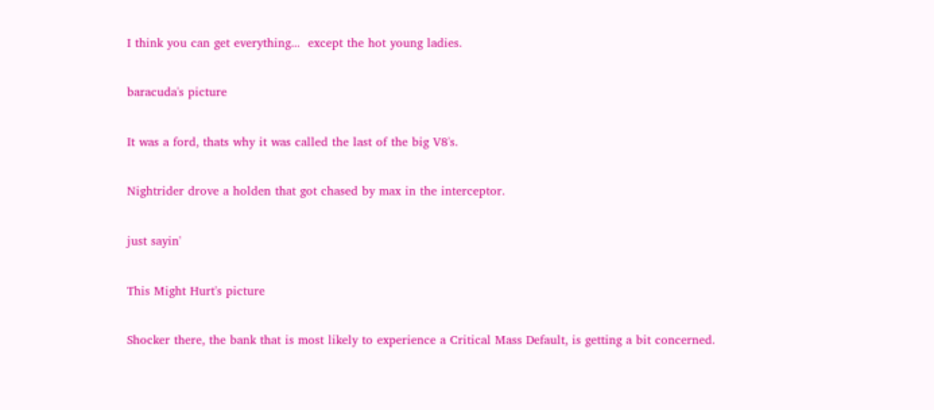I think you can get everything...  except the hot young ladies.

baracuda's picture

It was a ford, thats why it was called the last of the big V8's.

Nightrider drove a holden that got chased by max in the interceptor.

just sayin'

This Might Hurt's picture

Shocker there, the bank that is most likely to experience a Critical Mass Default, is getting a bit concerned.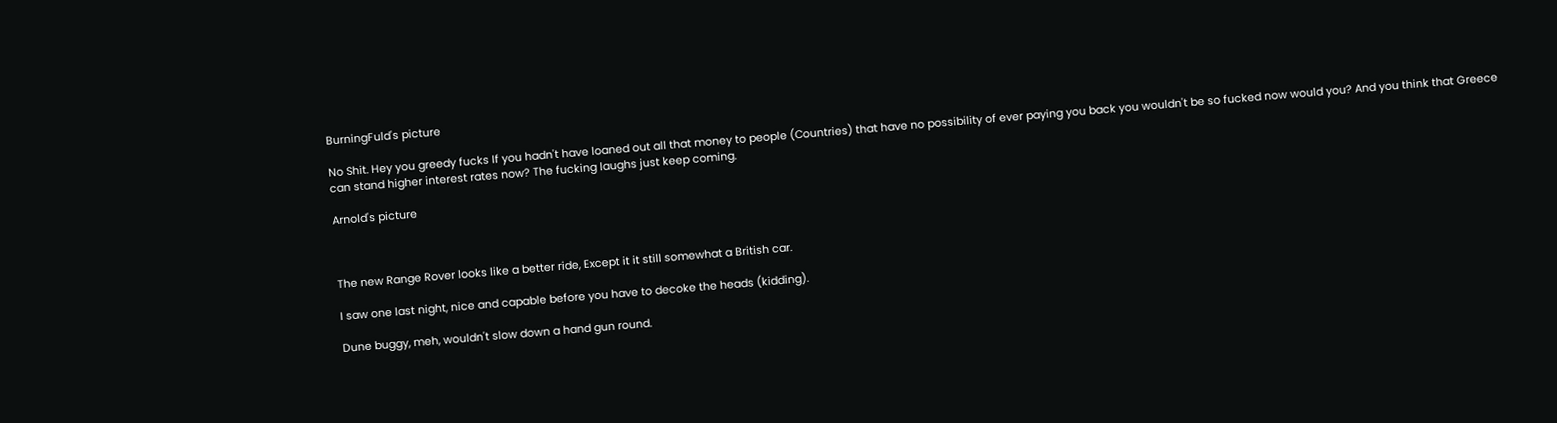BurningFuld's picture

No Shit. Hey you greedy fucks If you hadn't have loaned out all that money to people (Countries) that have no possibility of ever paying you back you wouldn't be so fucked now would you? And you think that Greece can stand higher interest rates now? The fucking laughs just keep coming.

Arnold's picture



The new Range Rover looks like a better ride, Except it it still somewhat a British car.

I saw one last night, nice and capable before you have to decoke the heads (kidding).

Dune buggy, meh, wouldn't slow down a hand gun round.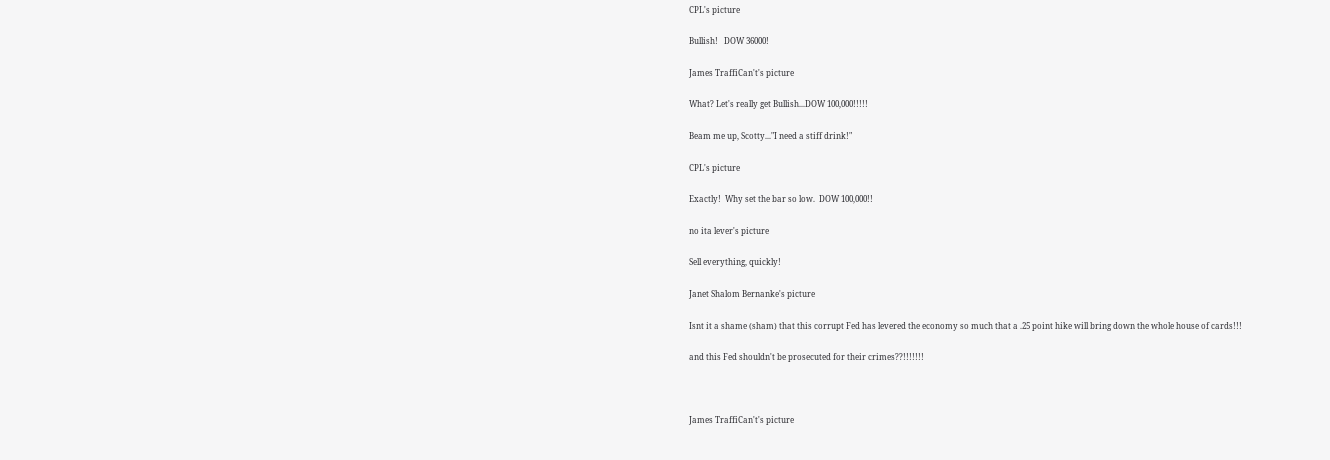CPL's picture

Bullish!   DOW 36000!

James TraffiCan't's picture

What? Let's really get Bullish...DOW 100,000!!!!!

Beam me up, Scotty..."I need a stiff drink!"

CPL's picture

Exactly!  Why set the bar so low.  DOW 100,000!!

no ita lever's picture

Sell everything, quickly!

Janet Shalom Bernanke's picture

Isnt it a shame (sham) that this corrupt Fed has levered the economy so much that a .25 point hike will bring down the whole house of cards!!!

and this Fed shouldn't be prosecuted for their crimes??!!!!!!!



James TraffiCan't's picture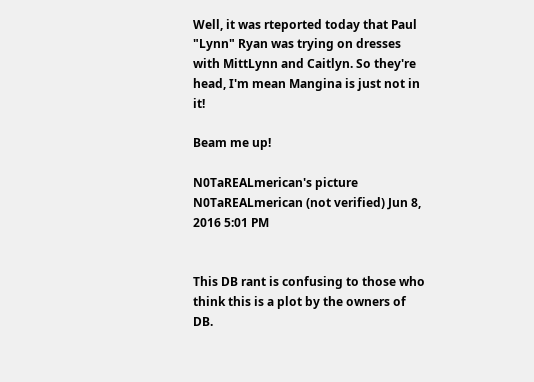Well, it was rteported today that Paul "Lynn" Ryan was trying on dresses with MittLynn and Caitlyn. So they're head, I'm mean Mangina is just not in it!

Beam me up!

N0TaREALmerican's picture
N0TaREALmerican (not verified) Jun 8, 2016 5:01 PM


This DB rant is confusing to those who think this is a plot by the owners of DB.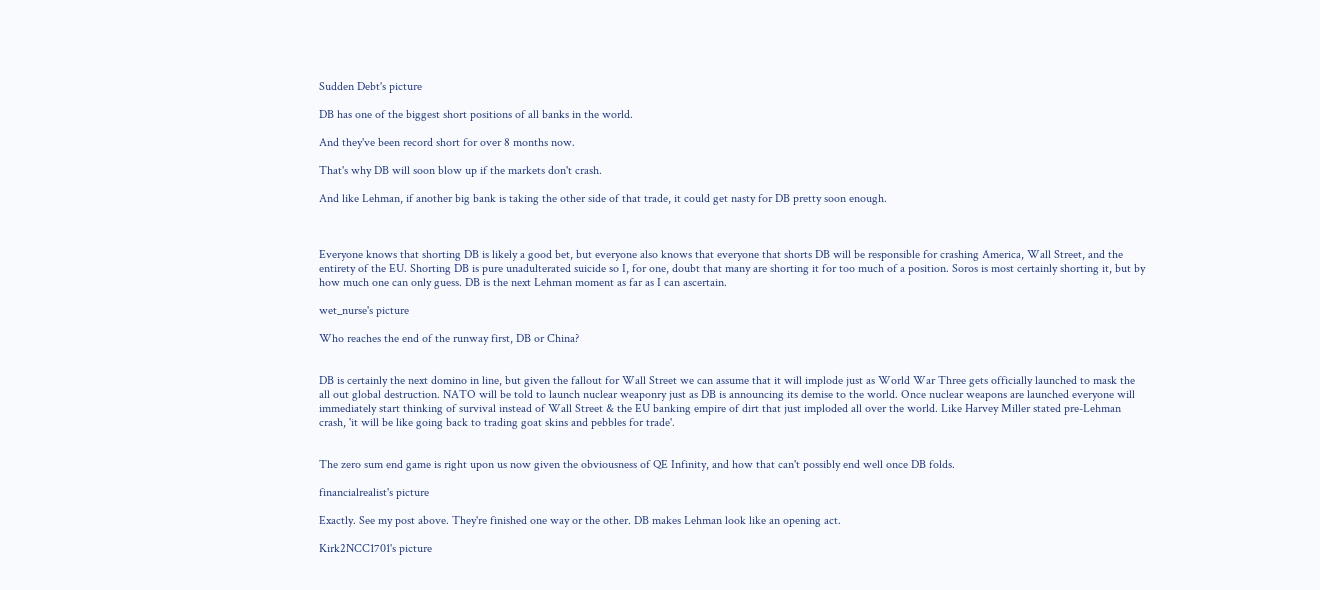Sudden Debt's picture

DB has one of the biggest short positions of all banks in the world.

And they've been record short for over 8 months now.

That's why DB will soon blow up if the markets don't crash.

And like Lehman, if another big bank is taking the other side of that trade, it could get nasty for DB pretty soon enough.



Everyone knows that shorting DB is likely a good bet, but everyone also knows that everyone that shorts DB will be responsible for crashing America, Wall Street, and the entirety of the EU. Shorting DB is pure unadulterated suicide so I, for one, doubt that many are shorting it for too much of a position. Soros is most certainly shorting it, but by how much one can only guess. DB is the next Lehman moment as far as I can ascertain.

wet_nurse's picture

Who reaches the end of the runway first, DB or China?


DB is certainly the next domino in line, but given the fallout for Wall Street we can assume that it will implode just as World War Three gets officially launched to mask the all out global destruction. NATO will be told to launch nuclear weaponry just as DB is announcing its demise to the world. Once nuclear weapons are launched everyone will immediately start thinking of survival instead of Wall Street & the EU banking empire of dirt that just imploded all over the world. Like Harvey Miller stated pre-Lehman crash, 'it will be like going back to trading goat skins and pebbles for trade'.


The zero sum end game is right upon us now given the obviousness of QE Infinity, and how that can't possibly end well once DB folds.

financialrealist's picture

Exactly. See my post above. They're finished one way or the other. DB makes Lehman look like an opening act.

Kirk2NCC1701's picture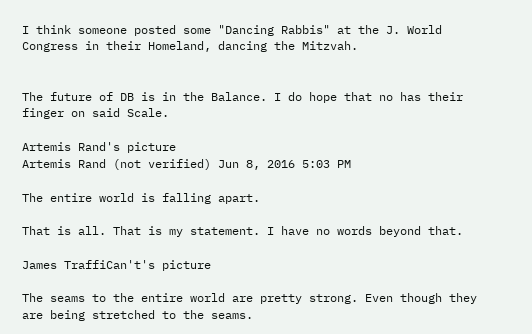I think someone posted some "Dancing Rabbis" at the J. World Congress in their Homeland, dancing the Mitzvah.


The future of DB is in the Balance. I do hope that no has their finger on said Scale.

Artemis Rand's picture
Artemis Rand (not verified) Jun 8, 2016 5:03 PM

The entire world is falling apart.

That is all. That is my statement. I have no words beyond that.

James TraffiCan't's picture

The seams to the entire world are pretty strong. Even though they are being stretched to the seams.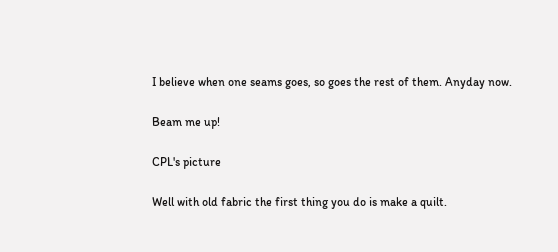I believe when one seams goes, so goes the rest of them. Anyday now.

Beam me up!

CPL's picture

Well with old fabric the first thing you do is make a quilt.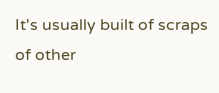It's usually built of scraps of other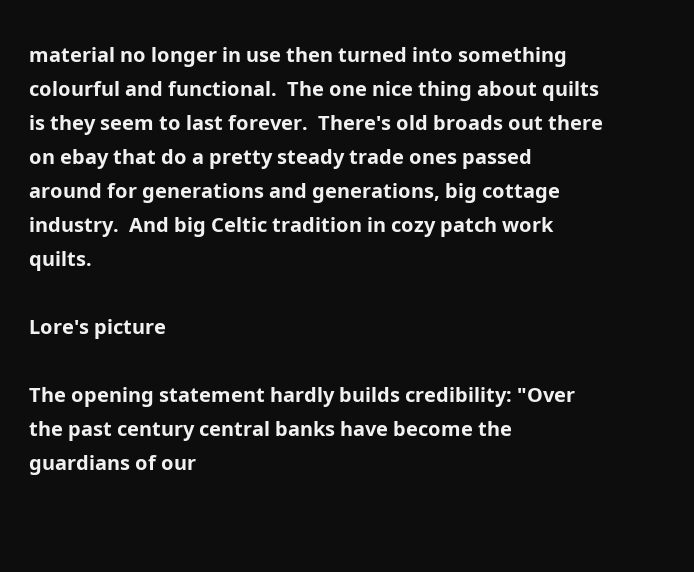material no longer in use then turned into something colourful and functional.  The one nice thing about quilts is they seem to last forever.  There's old broads out there on ebay that do a pretty steady trade ones passed around for generations and generations, big cottage industry.  And big Celtic tradition in cozy patch work quilts.

Lore's picture

The opening statement hardly builds credibility: "Over the past century central banks have become the guardians of our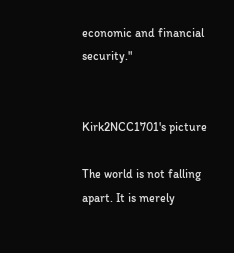economic and financial security."


Kirk2NCC1701's picture

The world is not falling apart. It is merely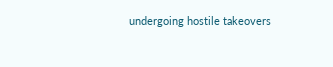undergoing hostile takeovers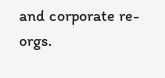and corporate re-orgs.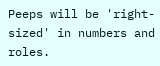Peeps will be 'right-sized' in numbers and roles.